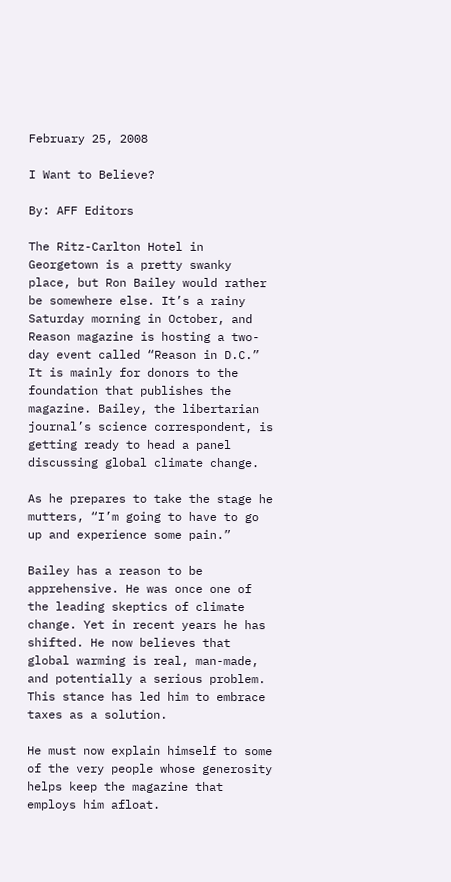February 25, 2008

I Want to Believe?

By: AFF Editors

The Ritz-Carlton Hotel in Georgetown is a pretty swanky place, but Ron Bailey would rather be somewhere else. It’s a rainy Saturday morning in October, and Reason magazine is hosting a two-day event called “Reason in D.C.” It is mainly for donors to the foundation that publishes the magazine. Bailey, the libertarian journal’s science correspondent, is getting ready to head a panel discussing global climate change.

As he prepares to take the stage he mutters, “I’m going to have to go up and experience some pain.”

Bailey has a reason to be apprehensive. He was once one of the leading skeptics of climate change. Yet in recent years he has shifted. He now believes that global warming is real, man-made, and potentially a serious problem. This stance has led him to embrace taxes as a solution.

He must now explain himself to some of the very people whose generosity helps keep the magazine that employs him afloat.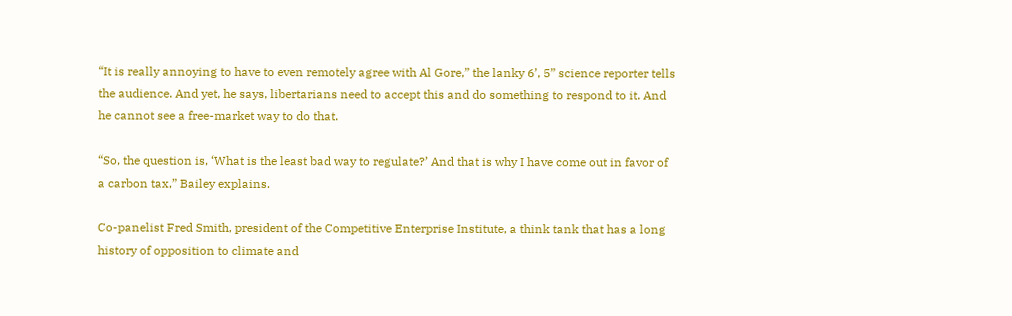“It is really annoying to have to even remotely agree with Al Gore,” the lanky 6’, 5” science reporter tells the audience. And yet, he says, libertarians need to accept this and do something to respond to it. And he cannot see a free-market way to do that.

“So, the question is, ‘What is the least bad way to regulate?’ And that is why I have come out in favor of a carbon tax,” Bailey explains.

Co-panelist Fred Smith, president of the Competitive Enterprise Institute, a think tank that has a long history of opposition to climate and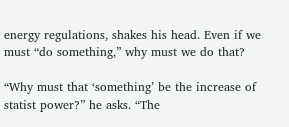energy regulations, shakes his head. Even if we must “do something,” why must we do that?

“Why must that ‘something’ be the increase of statist power?” he asks. “The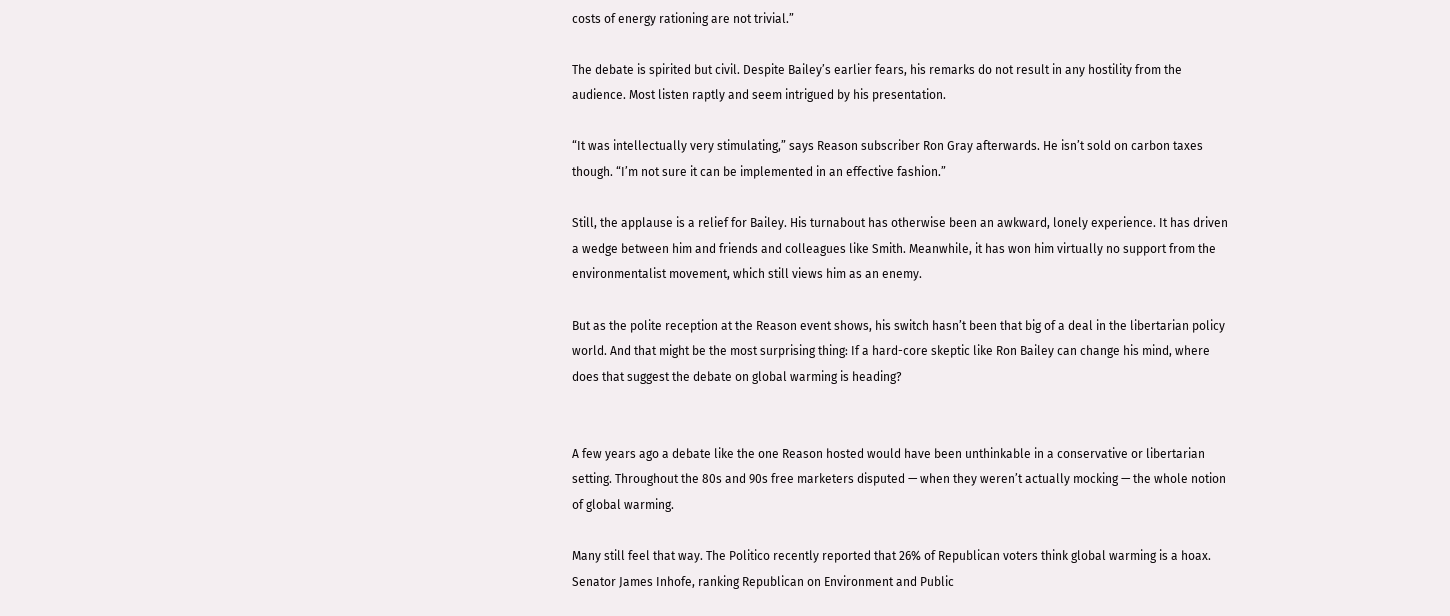costs of energy rationing are not trivial.”

The debate is spirited but civil. Despite Bailey’s earlier fears, his remarks do not result in any hostility from the audience. Most listen raptly and seem intrigued by his presentation.

“It was intellectually very stimulating,” says Reason subscriber Ron Gray afterwards. He isn’t sold on carbon taxes though. “I’m not sure it can be implemented in an effective fashion.”

Still, the applause is a relief for Bailey. His turnabout has otherwise been an awkward, lonely experience. It has driven a wedge between him and friends and colleagues like Smith. Meanwhile, it has won him virtually no support from the environmentalist movement, which still views him as an enemy.

But as the polite reception at the Reason event shows, his switch hasn’t been that big of a deal in the libertarian policy world. And that might be the most surprising thing: If a hard-core skeptic like Ron Bailey can change his mind, where does that suggest the debate on global warming is heading?


A few years ago a debate like the one Reason hosted would have been unthinkable in a conservative or libertarian setting. Throughout the 80s and 90s free marketers disputed — when they weren’t actually mocking — the whole notion of global warming.

Many still feel that way. The Politico recently reported that 26% of Republican voters think global warming is a hoax. Senator James Inhofe, ranking Republican on Environment and Public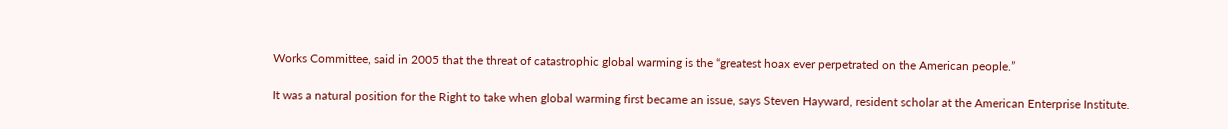Works Committee, said in 2005 that the threat of catastrophic global warming is the “greatest hoax ever perpetrated on the American people.”

It was a natural position for the Right to take when global warming first became an issue, says Steven Hayward, resident scholar at the American Enterprise Institute.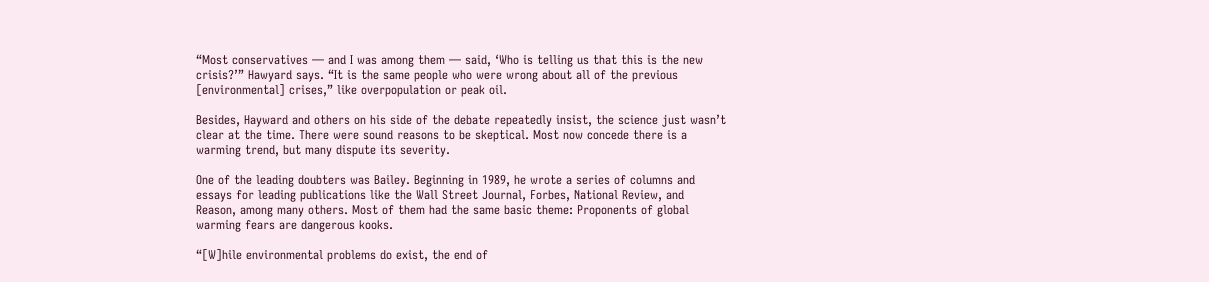“Most conservatives — and I was among them — said, ‘Who is telling us that this is the new crisis?’” Hawyard says. “It is the same people who were wrong about all of the previous [environmental] crises,” like overpopulation or peak oil.

Besides, Hayward and others on his side of the debate repeatedly insist, the science just wasn’t clear at the time. There were sound reasons to be skeptical. Most now concede there is a warming trend, but many dispute its severity.

One of the leading doubters was Bailey. Beginning in 1989, he wrote a series of columns and essays for leading publications like the Wall Street Journal, Forbes, National Review, and Reason, among many others. Most of them had the same basic theme: Proponents of global warming fears are dangerous kooks.

“[W]hile environmental problems do exist, the end of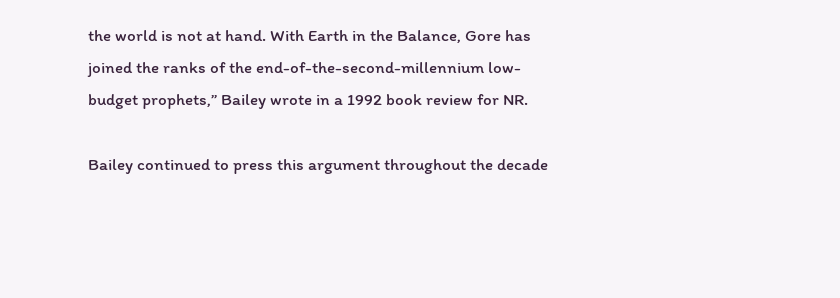the world is not at hand. With Earth in the Balance, Gore has joined the ranks of the end-of-the-second-millennium low-budget prophets,” Bailey wrote in a 1992 book review for NR.

Bailey continued to press this argument throughout the decade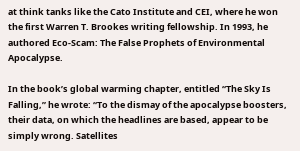at think tanks like the Cato Institute and CEI, where he won the first Warren T. Brookes writing fellowship. In 1993, he authored Eco-Scam: The False Prophets of Environmental Apocalypse.

In the book’s global warming chapter, entitled “The Sky Is Falling,” he wrote: “To the dismay of the apocalypse boosters, their data, on which the headlines are based, appear to be simply wrong. Satellites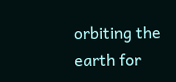orbiting the earth for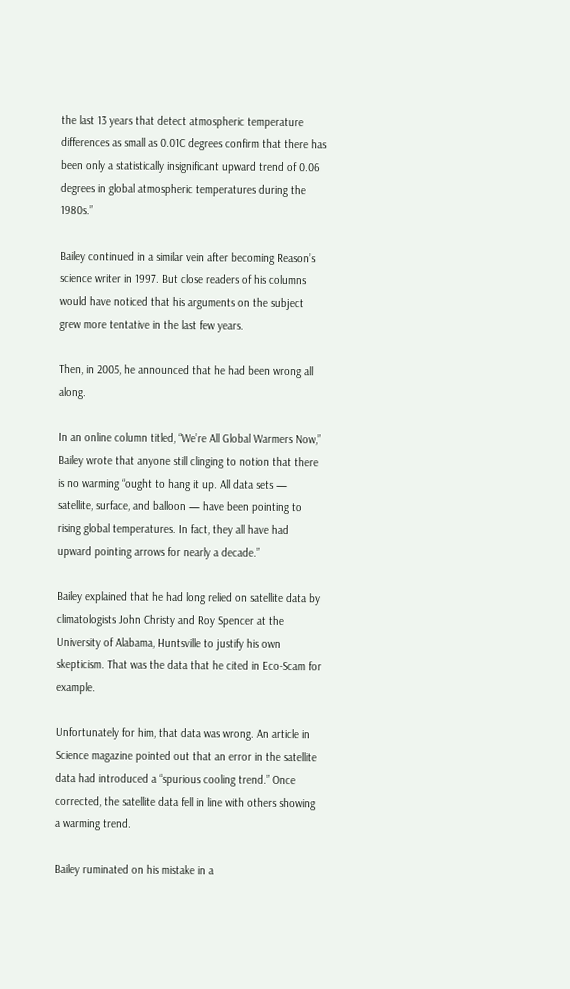the last 13 years that detect atmospheric temperature differences as small as 0.01C degrees confirm that there has been only a statistically insignificant upward trend of 0.06 degrees in global atmospheric temperatures during the 1980s.”

Bailey continued in a similar vein after becoming Reason’s science writer in 1997. But close readers of his columns would have noticed that his arguments on the subject grew more tentative in the last few years.

Then, in 2005, he announced that he had been wrong all along.

In an online column titled, “We’re All Global Warmers Now,” Bailey wrote that anyone still clinging to notion that there is no warming “ought to hang it up. All data sets — satellite, surface, and balloon — have been pointing to rising global temperatures. In fact, they all have had upward pointing arrows for nearly a decade.”

Bailey explained that he had long relied on satellite data by climatologists John Christy and Roy Spencer at the University of Alabama, Huntsville to justify his own skepticism. That was the data that he cited in Eco-Scam for example.

Unfortunately for him, that data was wrong. An article in Science magazine pointed out that an error in the satellite data had introduced a “spurious cooling trend.” Once corrected, the satellite data fell in line with others showing a warming trend.

Bailey ruminated on his mistake in a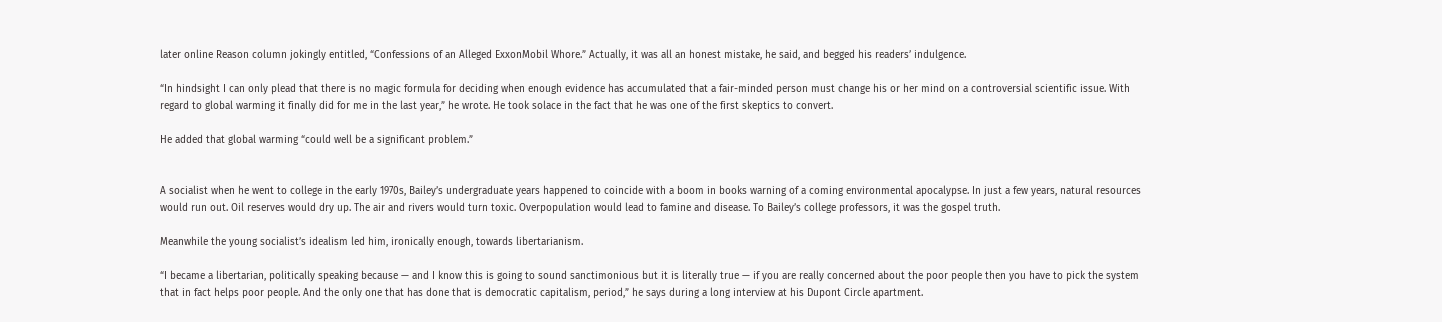later online Reason column jokingly entitled, “Confessions of an Alleged ExxonMobil Whore.” Actually, it was all an honest mistake, he said, and begged his readers’ indulgence.

“In hindsight I can only plead that there is no magic formula for deciding when enough evidence has accumulated that a fair-minded person must change his or her mind on a controversial scientific issue. With regard to global warming it finally did for me in the last year,” he wrote. He took solace in the fact that he was one of the first skeptics to convert.

He added that global warming “could well be a significant problem.”


A socialist when he went to college in the early 1970s, Bailey’s undergraduate years happened to coincide with a boom in books warning of a coming environmental apocalypse. In just a few years, natural resources would run out. Oil reserves would dry up. The air and rivers would turn toxic. Overpopulation would lead to famine and disease. To Bailey’s college professors, it was the gospel truth.

Meanwhile the young socialist’s idealism led him, ironically enough, towards libertarianism.

“I became a libertarian, politically speaking because — and I know this is going to sound sanctimonious but it is literally true — if you are really concerned about the poor people then you have to pick the system that in fact helps poor people. And the only one that has done that is democratic capitalism, period,” he says during a long interview at his Dupont Circle apartment.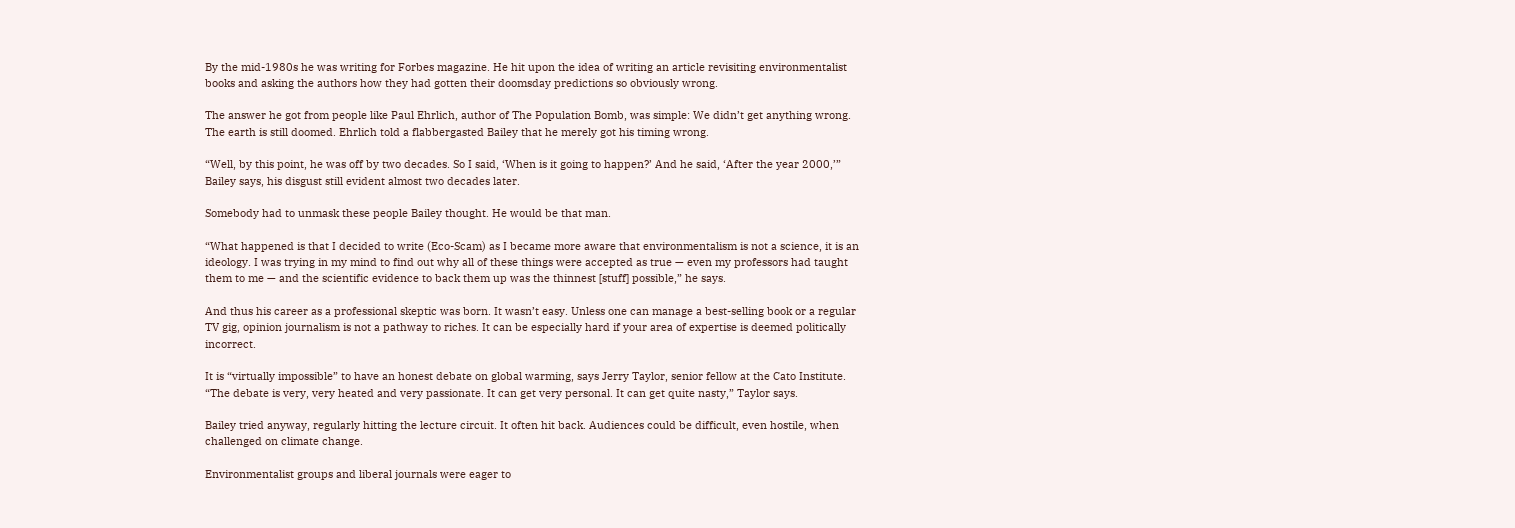By the mid-1980s he was writing for Forbes magazine. He hit upon the idea of writing an article revisiting environmentalist books and asking the authors how they had gotten their doomsday predictions so obviously wrong.

The answer he got from people like Paul Ehrlich, author of The Population Bomb, was simple: We didn’t get anything wrong. The earth is still doomed. Ehrlich told a flabbergasted Bailey that he merely got his timing wrong.

“Well, by this point, he was off by two decades. So I said, ‘When is it going to happen?’ And he said, ‘After the year 2000,’” Bailey says, his disgust still evident almost two decades later.

Somebody had to unmask these people Bailey thought. He would be that man.

“What happened is that I decided to write (Eco-Scam) as I became more aware that environmentalism is not a science, it is an ideology. I was trying in my mind to find out why all of these things were accepted as true — even my professors had taught them to me — and the scientific evidence to back them up was the thinnest [stuff] possible,” he says.

And thus his career as a professional skeptic was born. It wasn’t easy. Unless one can manage a best-selling book or a regular TV gig, opinion journalism is not a pathway to riches. It can be especially hard if your area of expertise is deemed politically incorrect.

It is “virtually impossible” to have an honest debate on global warming, says Jerry Taylor, senior fellow at the Cato Institute. “The debate is very, very heated and very passionate. It can get very personal. It can get quite nasty,” Taylor says.

Bailey tried anyway, regularly hitting the lecture circuit. It often hit back. Audiences could be difficult, even hostile, when challenged on climate change.

Environmentalist groups and liberal journals were eager to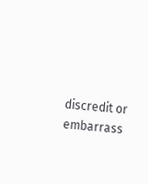discredit or embarrass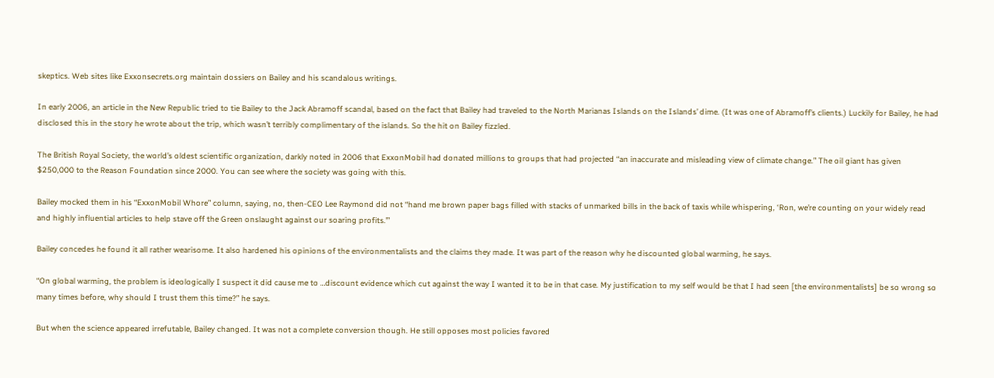skeptics. Web sites like Exxonsecrets.org maintain dossiers on Bailey and his scandalous writings.

In early 2006, an article in the New Republic tried to tie Bailey to the Jack Abramoff scandal, based on the fact that Bailey had traveled to the North Marianas Islands on the Islands’ dime. (It was one of Abramoff’s clients.) Luckily for Bailey, he had disclosed this in the story he wrote about the trip, which wasn’t terribly complimentary of the islands. So the hit on Bailey fizzled.

The British Royal Society, the world’s oldest scientific organization, darkly noted in 2006 that ExxonMobil had donated millions to groups that had projected “an inaccurate and misleading view of climate change.” The oil giant has given $250,000 to the Reason Foundation since 2000. You can see where the society was going with this.

Bailey mocked them in his “ExxonMobil Whore” column, saying, no, then-CEO Lee Raymond did not “hand me brown paper bags filled with stacks of unmarked bills in the back of taxis while whispering, ‘Ron, we’re counting on your widely read and highly influential articles to help stave off the Green onslaught against our soaring profits.’”

Bailey concedes he found it all rather wearisome. It also hardened his opinions of the environmentalists and the claims they made. It was part of the reason why he discounted global warming, he says.

“On global warming, the problem is ideologically I suspect it did cause me to …discount evidence which cut against the way I wanted it to be in that case. My justification to my self would be that I had seen [the environmentalists] be so wrong so many times before, why should I trust them this time?” he says.

But when the science appeared irrefutable, Bailey changed. It was not a complete conversion though. He still opposes most policies favored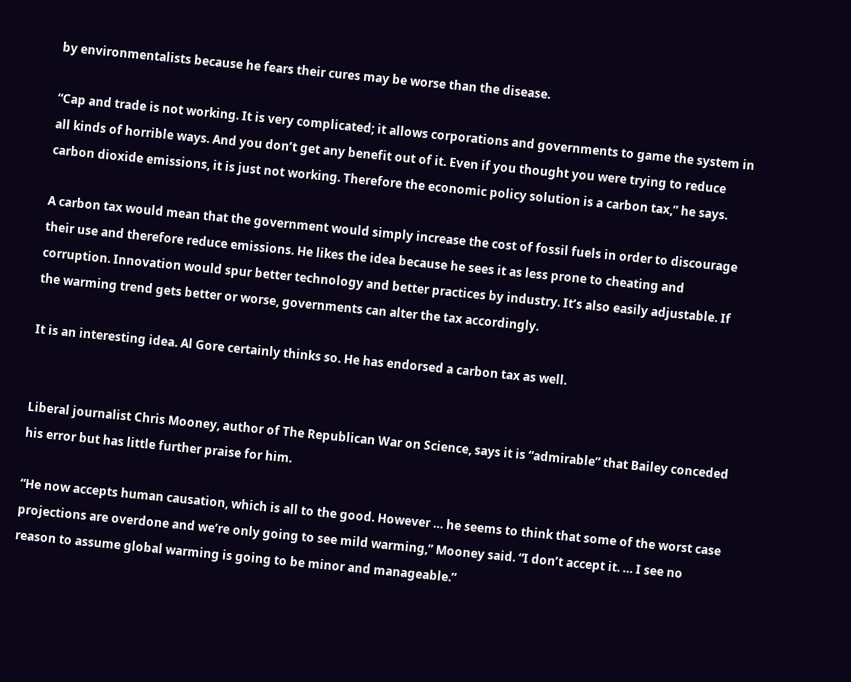by environmentalists because he fears their cures may be worse than the disease.

“Cap and trade is not working. It is very complicated; it allows corporations and governments to game the system in all kinds of horrible ways. And you don’t get any benefit out of it. Even if you thought you were trying to reduce carbon dioxide emissions, it is just not working. Therefore the economic policy solution is a carbon tax,” he says.

A carbon tax would mean that the government would simply increase the cost of fossil fuels in order to discourage their use and therefore reduce emissions. He likes the idea because he sees it as less prone to cheating and corruption. Innovation would spur better technology and better practices by industry. It’s also easily adjustable. If the warming trend gets better or worse, governments can alter the tax accordingly.

It is an interesting idea. Al Gore certainly thinks so. He has endorsed a carbon tax as well.


Liberal journalist Chris Mooney, author of The Republican War on Science, says it is “admirable” that Bailey conceded his error but has little further praise for him.

“He now accepts human causation, which is all to the good. However … he seems to think that some of the worst case projections are overdone and we’re only going to see mild warming,” Mooney said. “I don’t accept it. … I see no reason to assume global warming is going to be minor and manageable.”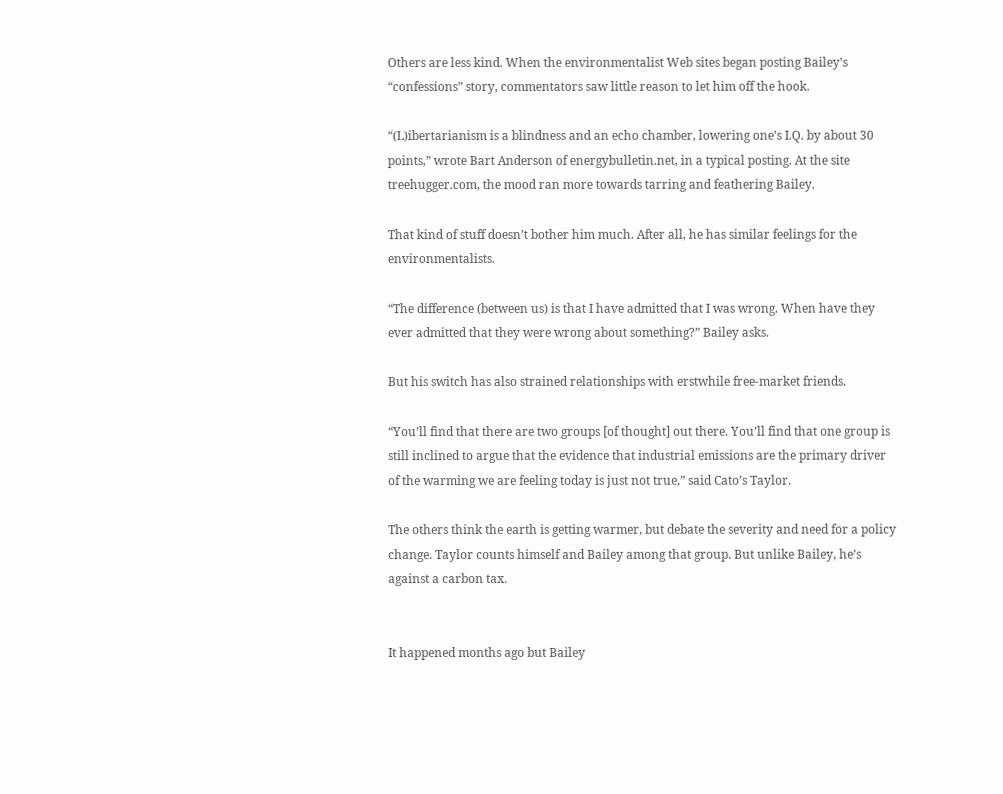Others are less kind. When the environmentalist Web sites began posting Bailey’s “confessions” story, commentators saw little reason to let him off the hook.

“(L)ibertarianism is a blindness and an echo chamber, lowering one’s I.Q. by about 30 points,” wrote Bart Anderson of energybulletin.net, in a typical posting. At the site treehugger.com, the mood ran more towards tarring and feathering Bailey.

That kind of stuff doesn’t bother him much. After all, he has similar feelings for the environmentalists.

“The difference (between us) is that I have admitted that I was wrong. When have they ever admitted that they were wrong about something?” Bailey asks.

But his switch has also strained relationships with erstwhile free-market friends.

“You’ll find that there are two groups [of thought] out there. You’ll find that one group is still inclined to argue that the evidence that industrial emissions are the primary driver of the warming we are feeling today is just not true,” said Cato’s Taylor.

The others think the earth is getting warmer, but debate the severity and need for a policy change. Taylor counts himself and Bailey among that group. But unlike Bailey, he’s against a carbon tax.


It happened months ago but Bailey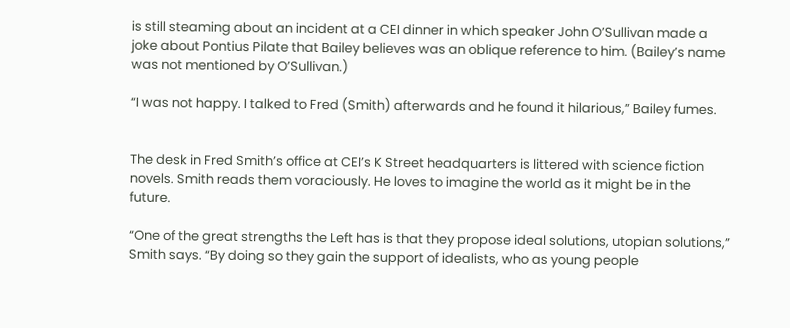is still steaming about an incident at a CEI dinner in which speaker John O’Sullivan made a joke about Pontius Pilate that Bailey believes was an oblique reference to him. (Bailey’s name was not mentioned by O’Sullivan.)

“I was not happy. I talked to Fred (Smith) afterwards and he found it hilarious,” Bailey fumes.


The desk in Fred Smith’s office at CEI’s K Street headquarters is littered with science fiction novels. Smith reads them voraciously. He loves to imagine the world as it might be in the future.

“One of the great strengths the Left has is that they propose ideal solutions, utopian solutions,” Smith says. “By doing so they gain the support of idealists, who as young people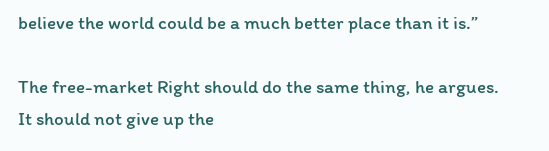believe the world could be a much better place than it is.”

The free-market Right should do the same thing, he argues. It should not give up the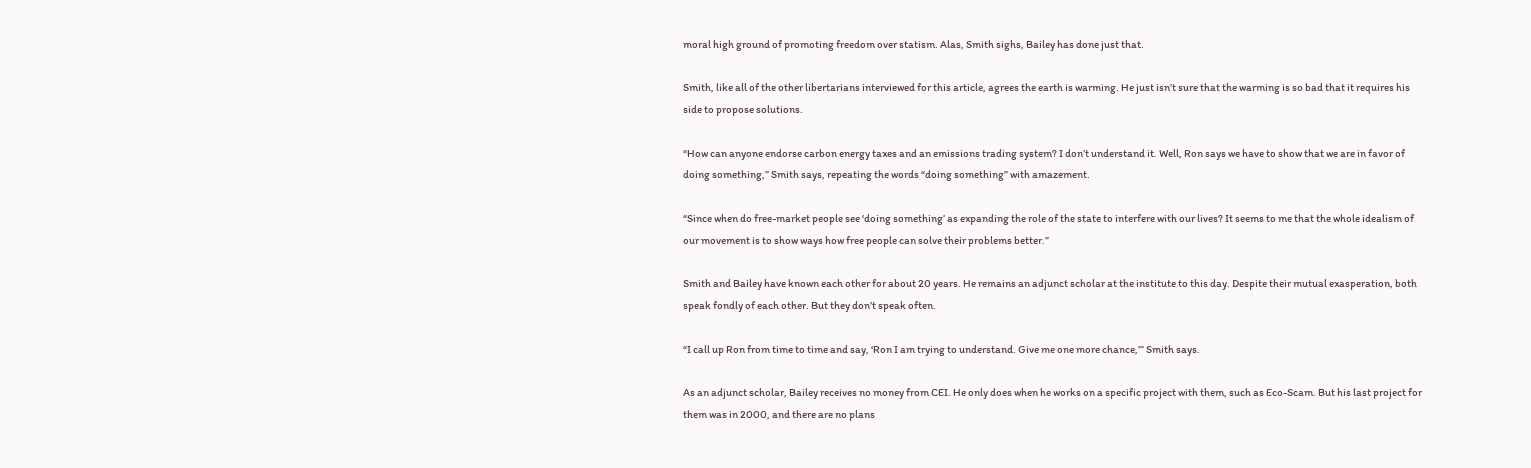moral high ground of promoting freedom over statism. Alas, Smith sighs, Bailey has done just that.

Smith, like all of the other libertarians interviewed for this article, agrees the earth is warming. He just isn’t sure that the warming is so bad that it requires his side to propose solutions.

“How can anyone endorse carbon energy taxes and an emissions trading system? I don’t understand it. Well, Ron says we have to show that we are in favor of doing something,” Smith says, repeating the words “doing something” with amazement.

“Since when do free-market people see ‘doing something’ as expanding the role of the state to interfere with our lives? It seems to me that the whole idealism of our movement is to show ways how free people can solve their problems better.”

Smith and Bailey have known each other for about 20 years. He remains an adjunct scholar at the institute to this day. Despite their mutual exasperation, both speak fondly of each other. But they don’t speak often.

“I call up Ron from time to time and say, ‘Ron I am trying to understand. Give me one more chance,’” Smith says.

As an adjunct scholar, Bailey receives no money from CEI. He only does when he works on a specific project with them, such as Eco-Scam. But his last project for them was in 2000, and there are no plans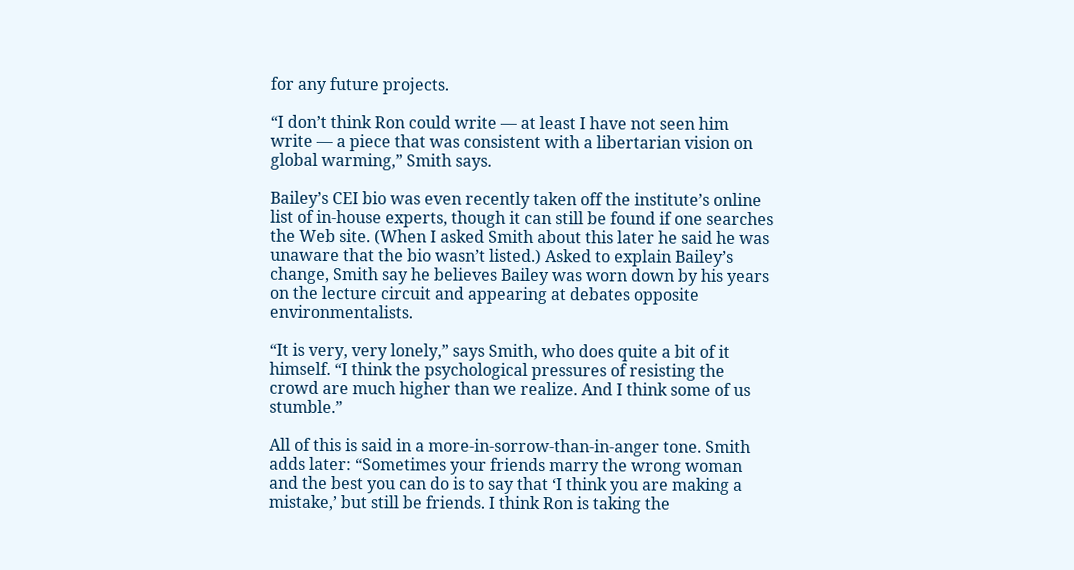for any future projects.

“I don’t think Ron could write — at least I have not seen him write — a piece that was consistent with a libertarian vision on global warming,” Smith says.

Bailey’s CEI bio was even recently taken off the institute’s online list of in-house experts, though it can still be found if one searches the Web site. (When I asked Smith about this later he said he was unaware that the bio wasn’t listed.) Asked to explain Bailey’s change, Smith say he believes Bailey was worn down by his years on the lecture circuit and appearing at debates opposite environmentalists.

“It is very, very lonely,” says Smith, who does quite a bit of it himself. “I think the psychological pressures of resisting the crowd are much higher than we realize. And I think some of us stumble.”

All of this is said in a more-in-sorrow-than-in-anger tone. Smith adds later: “Sometimes your friends marry the wrong woman and the best you can do is to say that ‘I think you are making a mistake,’ but still be friends. I think Ron is taking the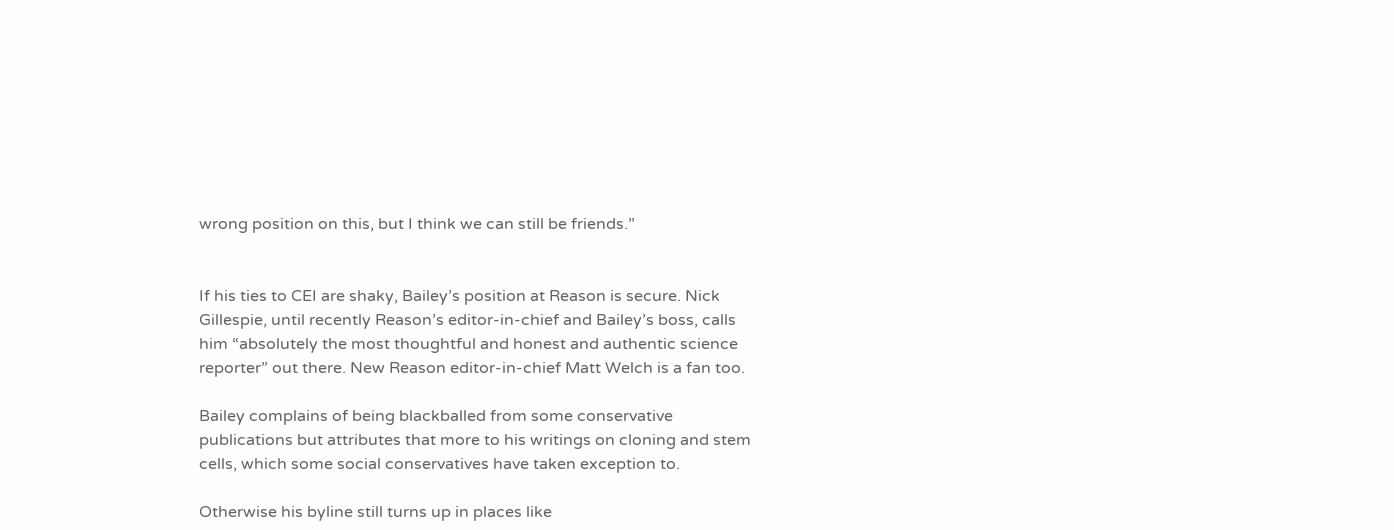wrong position on this, but I think we can still be friends.”


If his ties to CEI are shaky, Bailey’s position at Reason is secure. Nick Gillespie, until recently Reason’s editor-in-chief and Bailey’s boss, calls him “absolutely the most thoughtful and honest and authentic science reporter” out there. New Reason editor-in-chief Matt Welch is a fan too.

Bailey complains of being blackballed from some conservative publications but attributes that more to his writings on cloning and stem cells, which some social conservatives have taken exception to.

Otherwise his byline still turns up in places like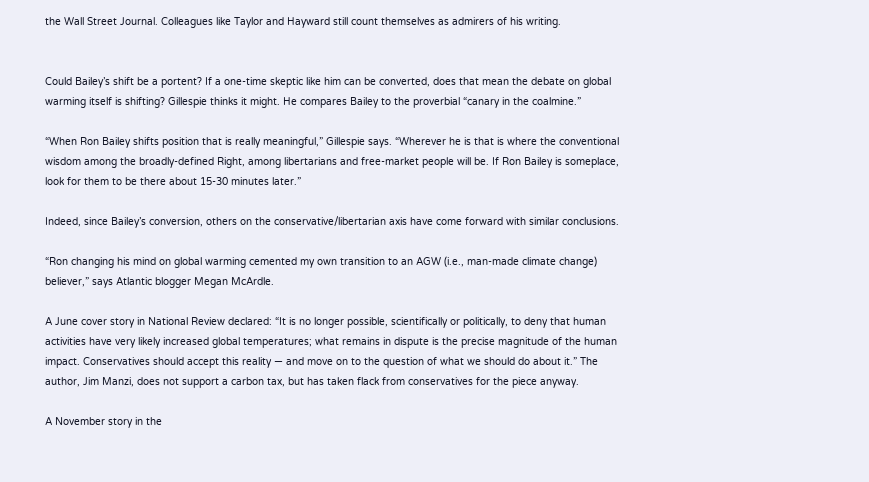the Wall Street Journal. Colleagues like Taylor and Hayward still count themselves as admirers of his writing.


Could Bailey’s shift be a portent? If a one-time skeptic like him can be converted, does that mean the debate on global warming itself is shifting? Gillespie thinks it might. He compares Bailey to the proverbial “canary in the coalmine.”

“When Ron Bailey shifts position that is really meaningful,” Gillespie says. “Wherever he is that is where the conventional wisdom among the broadly-defined Right, among libertarians and free-market people will be. If Ron Bailey is someplace, look for them to be there about 15-30 minutes later.”

Indeed, since Bailey’s conversion, others on the conservative/libertarian axis have come forward with similar conclusions.

“Ron changing his mind on global warming cemented my own transition to an AGW (i.e., man-made climate change) believer,” says Atlantic blogger Megan McArdle.

A June cover story in National Review declared: “It is no longer possible, scientifically or politically, to deny that human activities have very likely increased global temperatures; what remains in dispute is the precise magnitude of the human impact. Conservatives should accept this reality — and move on to the question of what we should do about it.” The author, Jim Manzi, does not support a carbon tax, but has taken flack from conservatives for the piece anyway.

A November story in the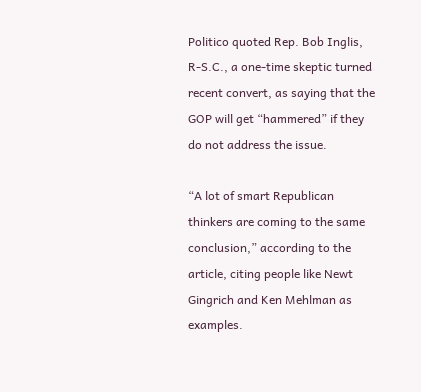Politico quoted Rep. Bob Inglis, R-S.C., a one-time skeptic turned recent convert, as saying that the GOP will get “hammered” if they do not address the issue.

“A lot of smart Republican thinkers are coming to the same conclusion,” according to the article, citing people like Newt Gingrich and Ken Mehlman as examples.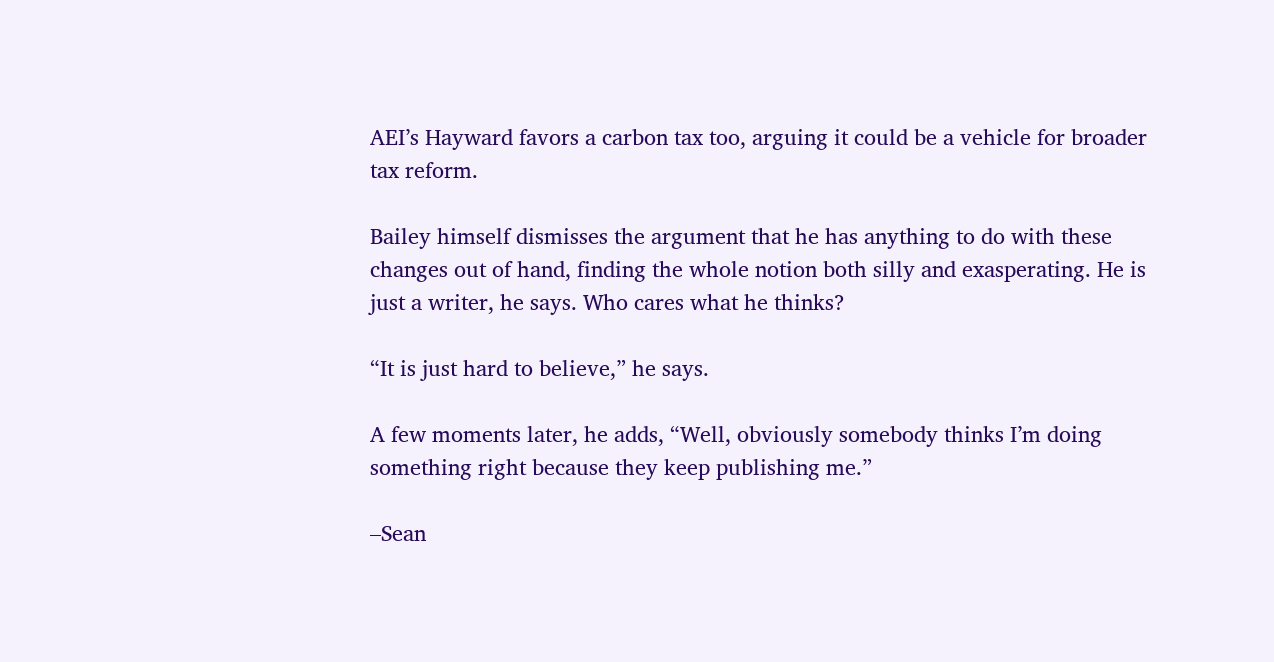AEI’s Hayward favors a carbon tax too, arguing it could be a vehicle for broader tax reform.

Bailey himself dismisses the argument that he has anything to do with these changes out of hand, finding the whole notion both silly and exasperating. He is just a writer, he says. Who cares what he thinks?

“It is just hard to believe,” he says.

A few moments later, he adds, “Well, obviously somebody thinks I’m doing something right because they keep publishing me.”

–Sean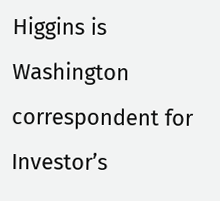Higgins is Washington correspondent for Investor’s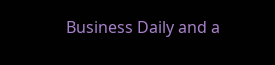Business Daily and a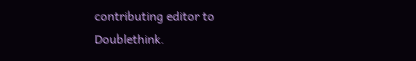contributing editor to Doublethink.